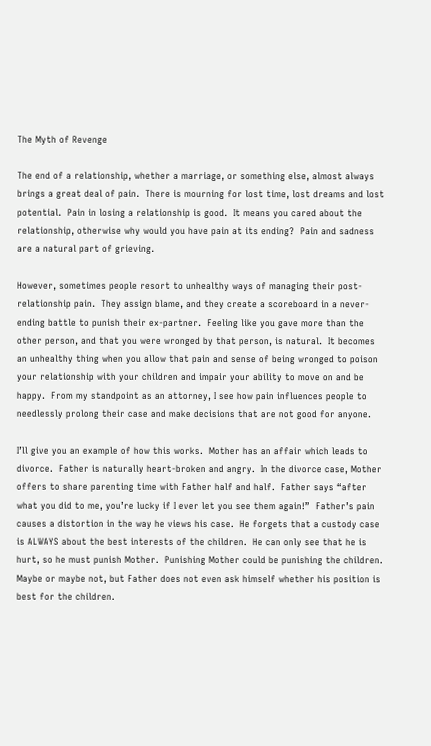The Myth of Revenge

The end of a relationship, whether a marriage, or something else, almost always brings a great deal of pain.  There is mourning for lost time, lost dreams and lost potential.  Pain in losing a relationship is good.  It means you cared about the relationship, otherwise why would you have pain at its ending?  Pain and sadness are a natural part of grieving.

However, sometimes people resort to unhealthy ways of managing their post-relationship pain.  They assign blame, and they create a scoreboard in a never-ending battle to punish their ex-partner.  Feeling like you gave more than the other person, and that you were wronged by that person, is natural.  It becomes an unhealthy thing when you allow that pain and sense of being wronged to poison your relationship with your children and impair your ability to move on and be happy.  From my standpoint as an attorney, I see how pain influences people to needlessly prolong their case and make decisions that are not good for anyone.

I’ll give you an example of how this works.  Mother has an affair which leads to divorce.  Father is naturally heart-broken and angry.  In the divorce case, Mother offers to share parenting time with Father half and half.  Father says “after what you did to me, you’re lucky if I ever let you see them again!”  Father’s pain causes a distortion in the way he views his case.  He forgets that a custody case is ALWAYS about the best interests of the children.  He can only see that he is hurt, so he must punish Mother.  Punishing Mother could be punishing the children.  Maybe or maybe not, but Father does not even ask himself whether his position is best for the children.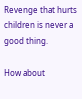Revenge that hurts children is never a good thing.

How about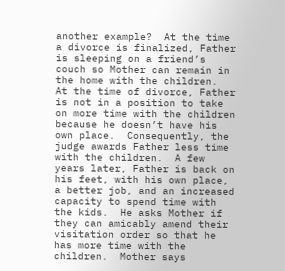another example?  At the time a divorce is finalized, Father is sleeping on a friend’s couch so Mother can remain in the home with the children.  At the time of divorce, Father is not in a position to take on more time with the children because he doesn’t have his own place.  Consequently, the judge awards Father less time with the children.  A few years later, Father is back on his feet, with his own place, a better job, and an increased capacity to spend time with the kids.  He asks Mother if they can amicably amend their visitation order so that he has more time with the children.  Mother says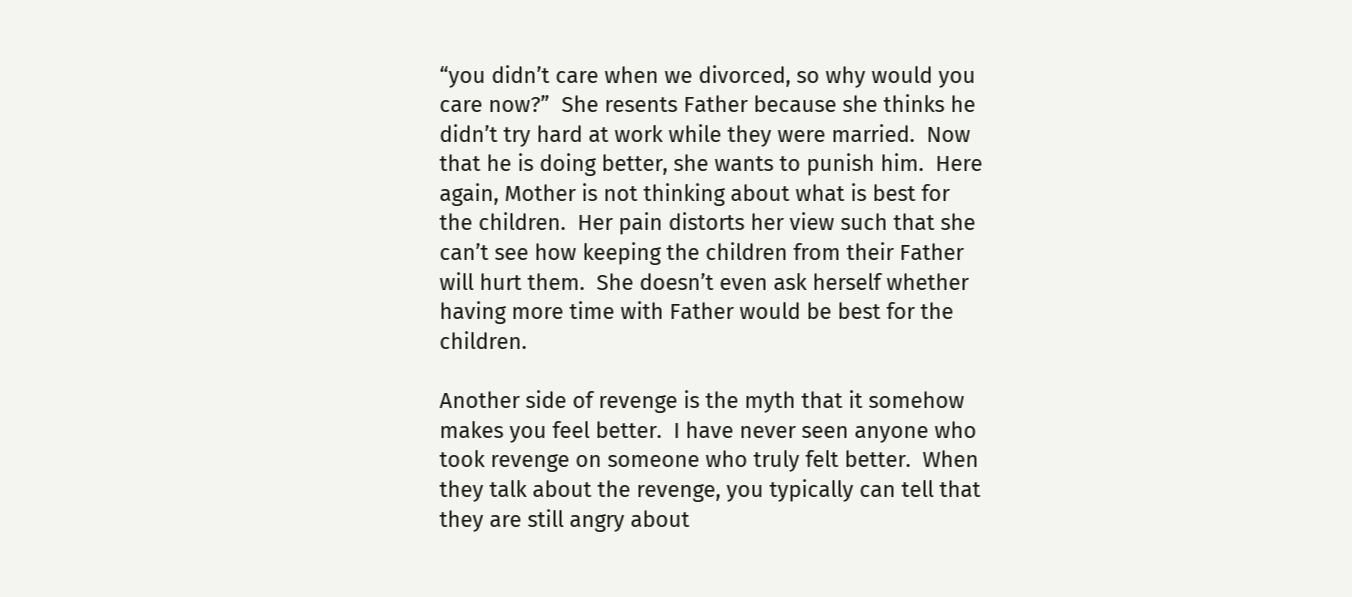“you didn’t care when we divorced, so why would you care now?”  She resents Father because she thinks he didn’t try hard at work while they were married.  Now that he is doing better, she wants to punish him.  Here again, Mother is not thinking about what is best for the children.  Her pain distorts her view such that she can’t see how keeping the children from their Father will hurt them.  She doesn’t even ask herself whether having more time with Father would be best for the children.

Another side of revenge is the myth that it somehow makes you feel better.  I have never seen anyone who took revenge on someone who truly felt better.  When they talk about the revenge, you typically can tell that they are still angry about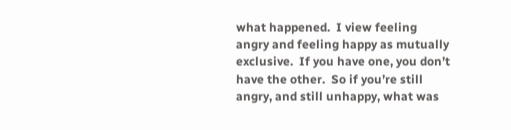what happened.  I view feeling angry and feeling happy as mutually exclusive.  If you have one, you don’t have the other.  So if you’re still angry, and still unhappy, what was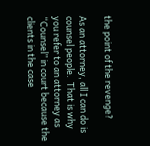the point of the revenge?

As an attorney, all I can do is counsel people.  That is why you refer to an attorney as “Counsel” in court because the clients in the case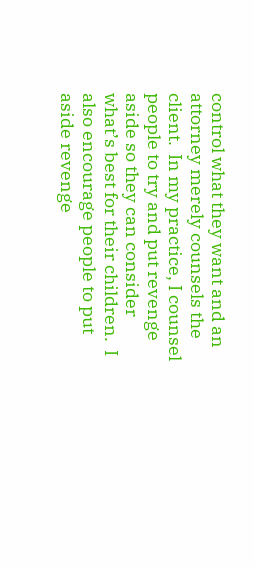control what they want and an attorney merely counsels the client.  In my practice, I counsel people to try and put revenge aside so they can consider what’s best for their children.  I also encourage people to put aside revenge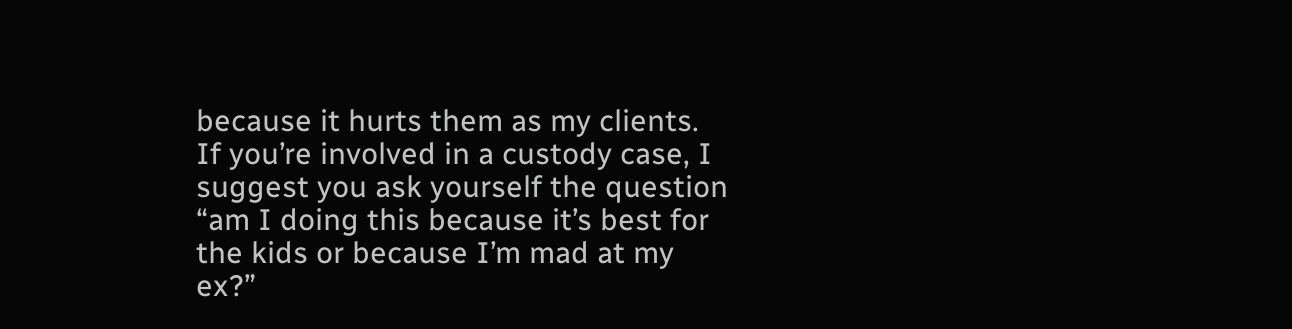because it hurts them as my clients.  If you’re involved in a custody case, I suggest you ask yourself the question “am I doing this because it’s best for the kids or because I’m mad at my ex?”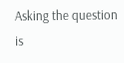Asking the question is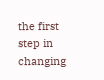the first step in changing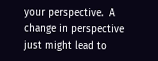your perspective.  A change in perspective just might lead to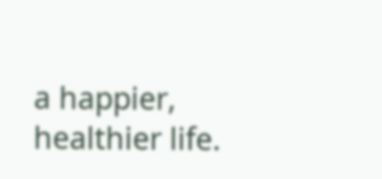a happier, healthier life.